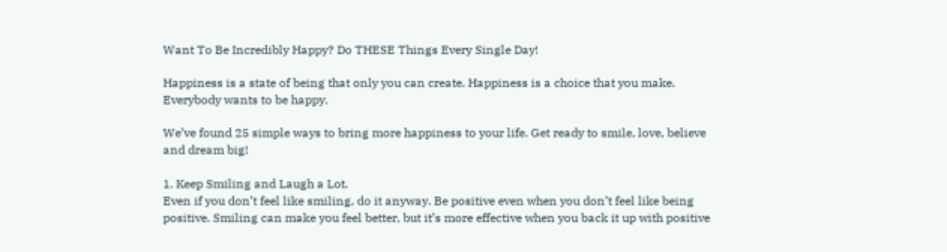Want To Be Incredibly Happy? Do THESE Things Every Single Day!

Happiness is a state of being that only you can create. Happiness is a choice that you make. Everybody wants to be happy.

We’ve found 25 simple ways to bring more happiness to your life. Get ready to smile, love, believe and dream big!

1. Keep Smiling and Laugh a Lot.
Even if you don’t feel like smiling, do it anyway. Be positive even when you don’t feel like being positive. Smiling can make you feel better, but it’s more effective when you back it up with positive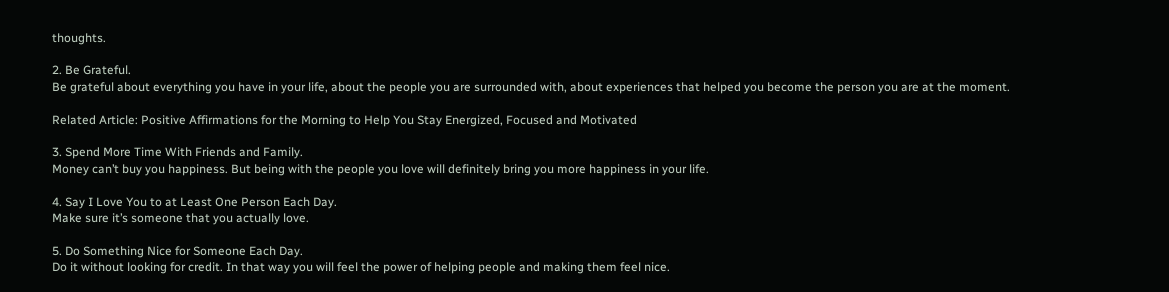thoughts.

2. Be Grateful.
Be grateful about everything you have in your life, about the people you are surrounded with, about experiences that helped you become the person you are at the moment.

Related Article: Positive Affirmations for the Morning to Help You Stay Energized, Focused and Motivated

3. Spend More Time With Friends and Family.
Money can’t buy you happiness. But being with the people you love will definitely bring you more happiness in your life.

4. Say I Love You to at Least One Person Each Day.
Make sure it’s someone that you actually love.

5. Do Something Nice for Someone Each Day.
Do it without looking for credit. In that way you will feel the power of helping people and making them feel nice.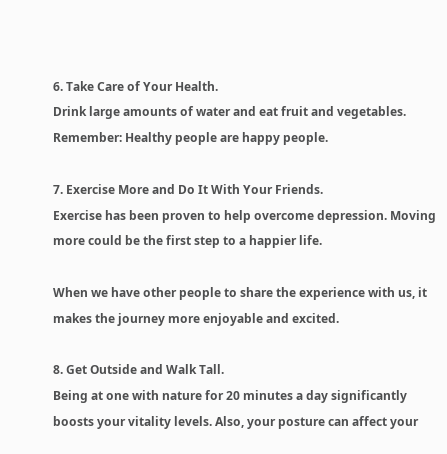6. Take Care of Your Health.
Drink large amounts of water and eat fruit and vegetables. Remember: Healthy people are happy people.

7. Exercise More and Do It With Your Friends.
Exercise has been proven to help overcome depression. Moving more could be the first step to a happier life.

When we have other people to share the experience with us, it makes the journey more enjoyable and excited.

8. Get Outside and Walk Tall.
Being at one with nature for 20 minutes a day significantly boosts your vitality levels. Also, your posture can affect your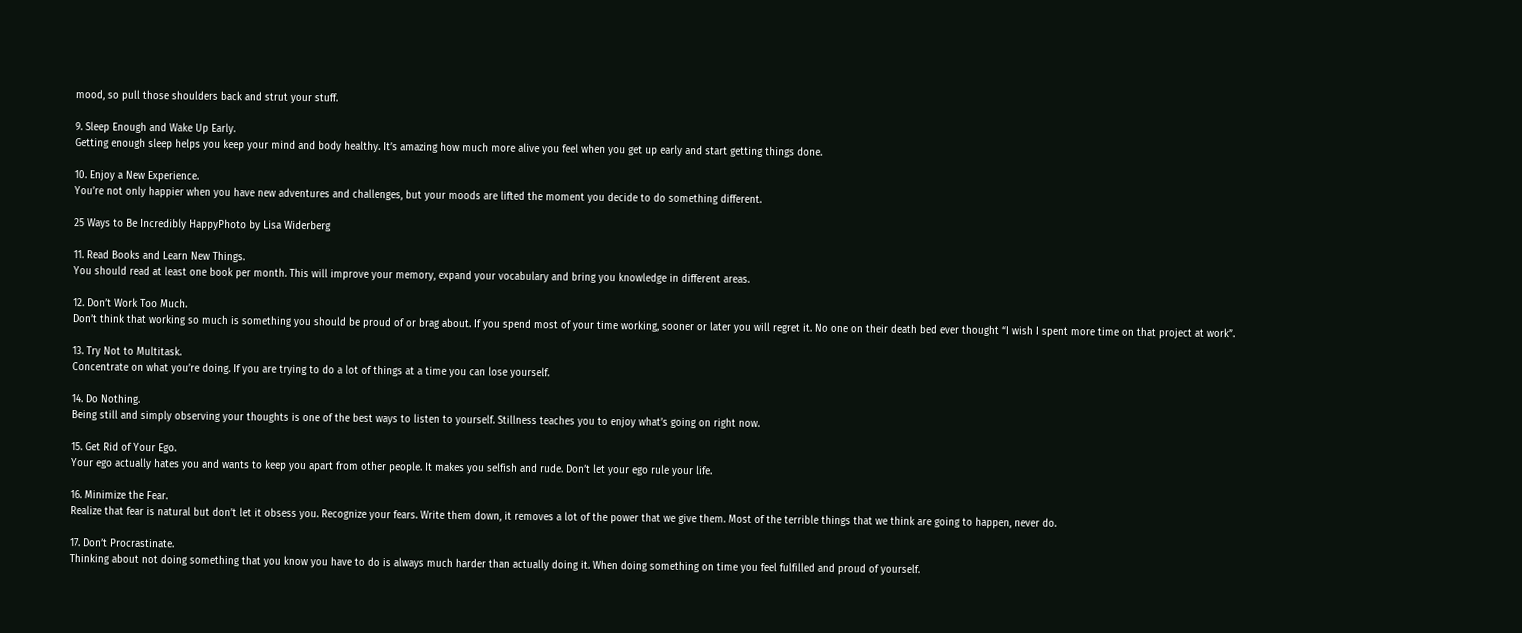mood, so pull those shoulders back and strut your stuff.

9. Sleep Enough and Wake Up Early.
Getting enough sleep helps you keep your mind and body healthy. It’s amazing how much more alive you feel when you get up early and start getting things done.

10. Enjoy a New Experience.
You’re not only happier when you have new adventures and challenges, but your moods are lifted the moment you decide to do something different.

25 Ways to Be Incredibly HappyPhoto by Lisa Widerberg

11. Read Books and Learn New Things.
You should read at least one book per month. This will improve your memory, expand your vocabulary and bring you knowledge in different areas.

12. Don’t Work Too Much.
Don’t think that working so much is something you should be proud of or brag about. If you spend most of your time working, sooner or later you will regret it. No one on their death bed ever thought “I wish I spent more time on that project at work”.

13. Try Not to Multitask.
Concentrate on what you’re doing. If you are trying to do a lot of things at a time you can lose yourself.

14. Do Nothing.
Being still and simply observing your thoughts is one of the best ways to listen to yourself. Stillness teaches you to enjoy what’s going on right now.

15. Get Rid of Your Ego.
Your ego actually hates you and wants to keep you apart from other people. It makes you selfish and rude. Don’t let your ego rule your life.

16. Minimize the Fear.
Realize that fear is natural but don’t let it obsess you. Recognize your fears. Write them down, it removes a lot of the power that we give them. Most of the terrible things that we think are going to happen, never do.

17. Don’t Procrastinate.
Thinking about not doing something that you know you have to do is always much harder than actually doing it. When doing something on time you feel fulfilled and proud of yourself.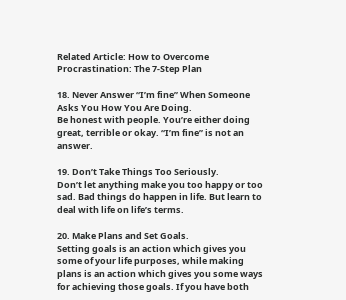Related Article: How to Overcome Procrastination: The 7-Step Plan

18. Never Answer “I’m fine” When Someone Asks You How You Are Doing.
Be honest with people. You’re either doing great, terrible or okay. “I’m fine” is not an answer.

19. Don’t Take Things Too Seriously.
Don’t let anything make you too happy or too sad. Bad things do happen in life. But learn to deal with life on life’s terms.

20. Make Plans and Set Goals.
Setting goals is an action which gives you some of your life purposes, while making plans is an action which gives you some ways for achieving those goals. If you have both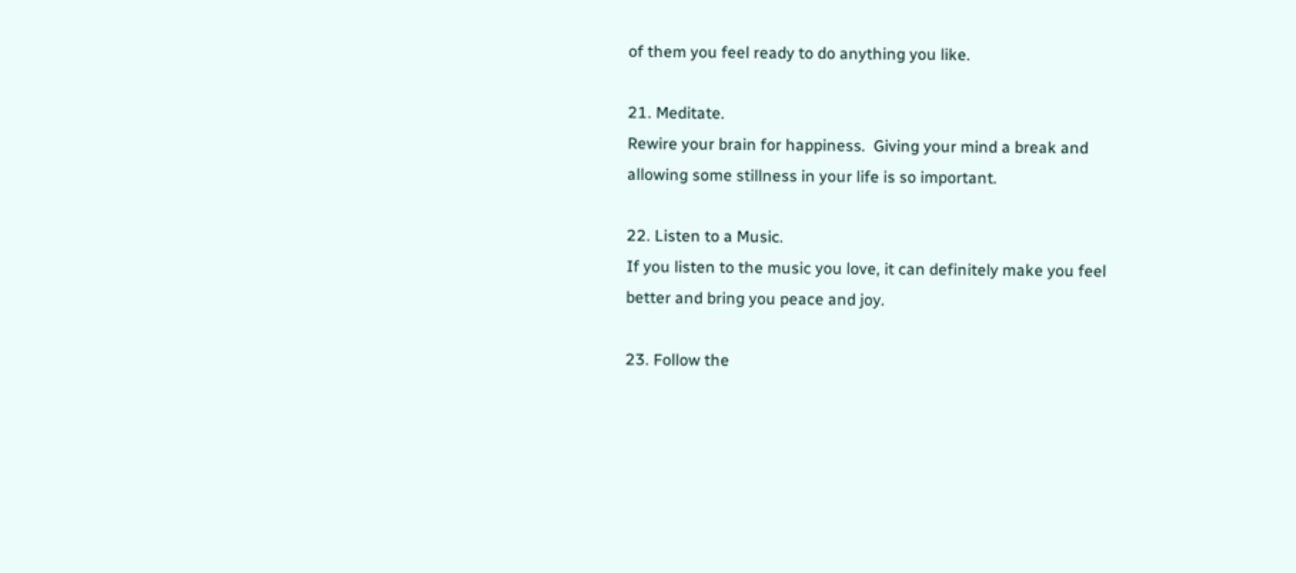of them you feel ready to do anything you like.

21. Meditate.
Rewire your brain for happiness.  Giving your mind a break and allowing some stillness in your life is so important.

22. Listen to a Music.
If you listen to the music you love, it can definitely make you feel better and bring you peace and joy.

23. Follow the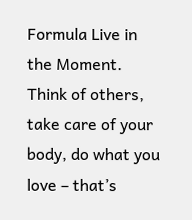Formula Live in the Moment.
Think of others, take care of your body, do what you love – that’s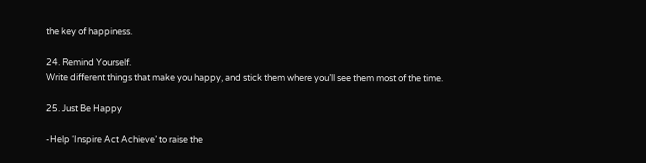the key of happiness.

24. Remind Yourself.
Write different things that make you happy, and stick them where you’ll see them most of the time.

25. Just Be Happy

-Help ‘Inspire Act Achieve’ to raise the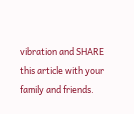vibration and SHARE this article with your family and friends.